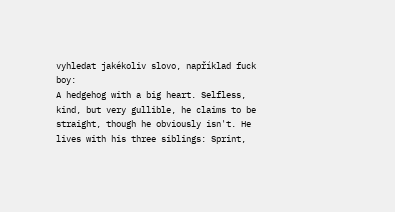vyhledat jakékoliv slovo, například fuck boy:
A hedgehog with a big heart. Selfless, kind, but very gullible, he claims to be straight, though he obviously isn't. He lives with his three siblings: Sprint,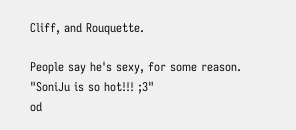Cliff, and Rouquette.

People say he's sexy, for some reason.
"SoniJu is so hot!!! ;3"
od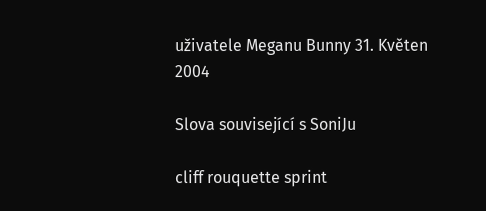uživatele Meganu Bunny 31. Květen 2004

Slova související s SoniJu

cliff rouquette sprint